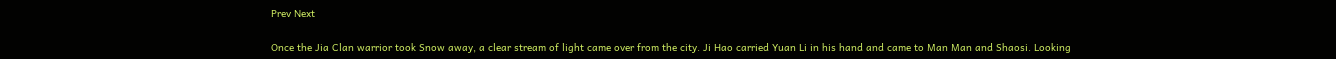Prev Next

Once the Jia Clan warrior took Snow away, a clear stream of light came over from the city. Ji Hao carried Yuan Li in his hand and came to Man Man and Shaosi. Looking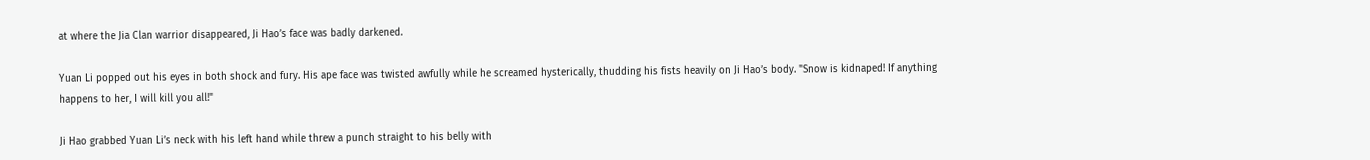at where the Jia Clan warrior disappeared, Ji Hao’s face was badly darkened.

Yuan Li popped out his eyes in both shock and fury. His ape face was twisted awfully while he screamed hysterically, thudding his fists heavily on Ji Hao’s body. "Snow is kidnaped! If anything happens to her, I will kill you all!"

Ji Hao grabbed Yuan Li’s neck with his left hand while threw a punch straight to his belly with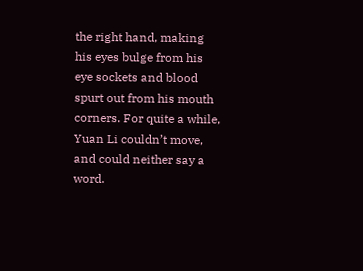the right hand, making his eyes bulge from his eye sockets and blood spurt out from his mouth corners. For quite a while, Yuan Li couldn’t move, and could neither say a word.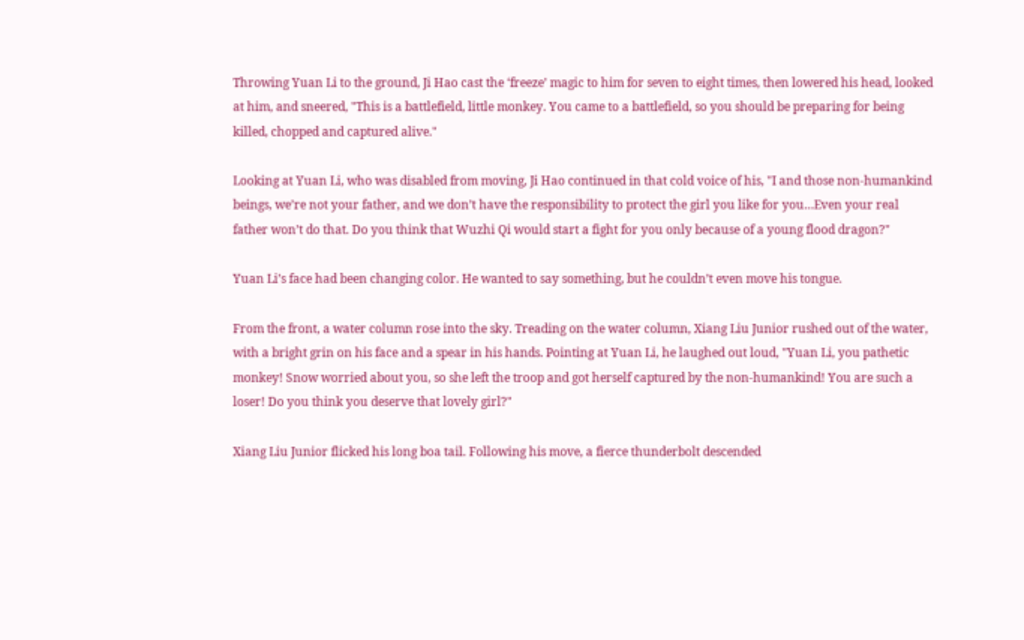Throwing Yuan Li to the ground, Ji Hao cast the ‘freeze’ magic to him for seven to eight times, then lowered his head, looked at him, and sneered, "This is a battlefield, little monkey. You came to a battlefield, so you should be preparing for being killed, chopped and captured alive."

Looking at Yuan Li, who was disabled from moving, Ji Hao continued in that cold voice of his, "I and those non-humankind beings, we’re not your father, and we don’t have the responsibility to protect the girl you like for you…Even your real father won’t do that. Do you think that Wuzhi Qi would start a fight for you only because of a young flood dragon?"

Yuan Li’s face had been changing color. He wanted to say something, but he couldn’t even move his tongue.

From the front, a water column rose into the sky. Treading on the water column, Xiang Liu Junior rushed out of the water, with a bright grin on his face and a spear in his hands. Pointing at Yuan Li, he laughed out loud, "Yuan Li, you pathetic monkey! Snow worried about you, so she left the troop and got herself captured by the non-humankind! You are such a loser! Do you think you deserve that lovely girl?"

Xiang Liu Junior flicked his long boa tail. Following his move, a fierce thunderbolt descended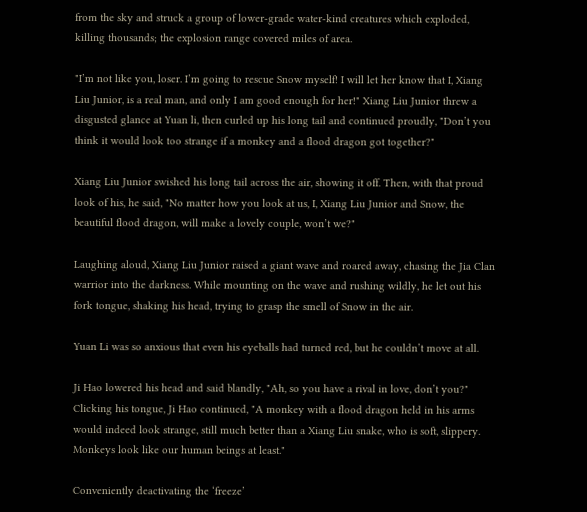from the sky and struck a group of lower-grade water-kind creatures which exploded, killing thousands; the explosion range covered miles of area.

"I’m not like you, loser. I’m going to rescue Snow myself! I will let her know that I, Xiang Liu Junior, is a real man, and only I am good enough for her!" Xiang Liu Junior threw a disgusted glance at Yuan li, then curled up his long tail and continued proudly, "Don’t you think it would look too strange if a monkey and a flood dragon got together?"

Xiang Liu Junior swished his long tail across the air, showing it off. Then, with that proud look of his, he said, "No matter how you look at us, I, Xiang Liu Junior and Snow, the beautiful flood dragon, will make a lovely couple, won’t we?"

Laughing aloud, Xiang Liu Junior raised a giant wave and roared away, chasing the Jia Clan warrior into the darkness. While mounting on the wave and rushing wildly, he let out his fork tongue, shaking his head, trying to grasp the smell of Snow in the air.

Yuan Li was so anxious that even his eyeballs had turned red, but he couldn’t move at all.

Ji Hao lowered his head and said blandly, "Ah, so you have a rival in love, don’t you?" Clicking his tongue, Ji Hao continued, "A monkey with a flood dragon held in his arms would indeed look strange, still much better than a Xiang Liu snake, who is soft, slippery. Monkeys look like our human beings at least."

Conveniently deactivating the ‘freeze’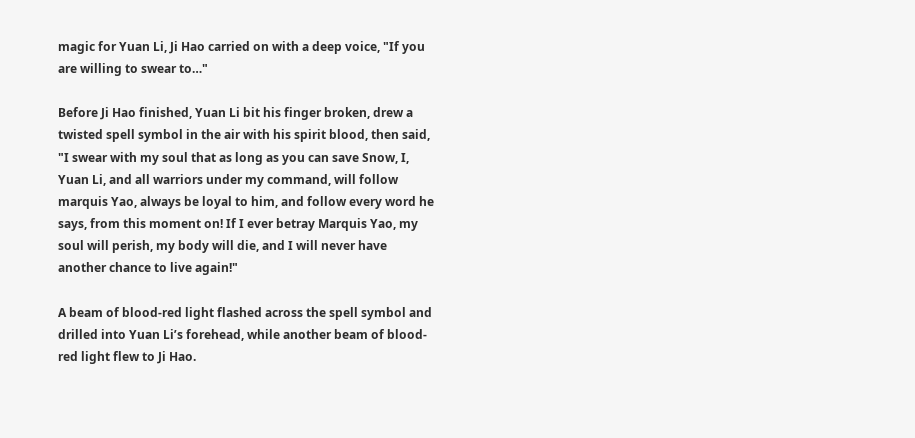magic for Yuan Li, Ji Hao carried on with a deep voice, "If you are willing to swear to…"

Before Ji Hao finished, Yuan Li bit his finger broken, drew a twisted spell symbol in the air with his spirit blood, then said, "I swear with my soul that as long as you can save Snow, I, Yuan Li, and all warriors under my command, will follow marquis Yao, always be loyal to him, and follow every word he says, from this moment on! If I ever betray Marquis Yao, my soul will perish, my body will die, and I will never have another chance to live again!"

A beam of blood-red light flashed across the spell symbol and drilled into Yuan Li’s forehead, while another beam of blood-red light flew to Ji Hao.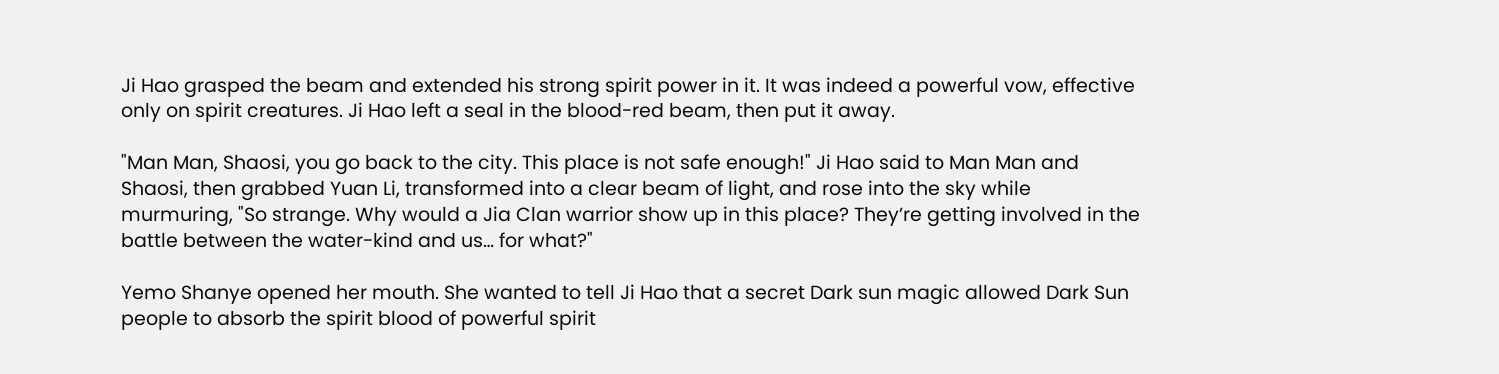Ji Hao grasped the beam and extended his strong spirit power in it. It was indeed a powerful vow, effective only on spirit creatures. Ji Hao left a seal in the blood-red beam, then put it away.

"Man Man, Shaosi, you go back to the city. This place is not safe enough!" Ji Hao said to Man Man and Shaosi, then grabbed Yuan Li, transformed into a clear beam of light, and rose into the sky while murmuring, "So strange. Why would a Jia Clan warrior show up in this place? They’re getting involved in the battle between the water-kind and us… for what?"

Yemo Shanye opened her mouth. She wanted to tell Ji Hao that a secret Dark sun magic allowed Dark Sun people to absorb the spirit blood of powerful spirit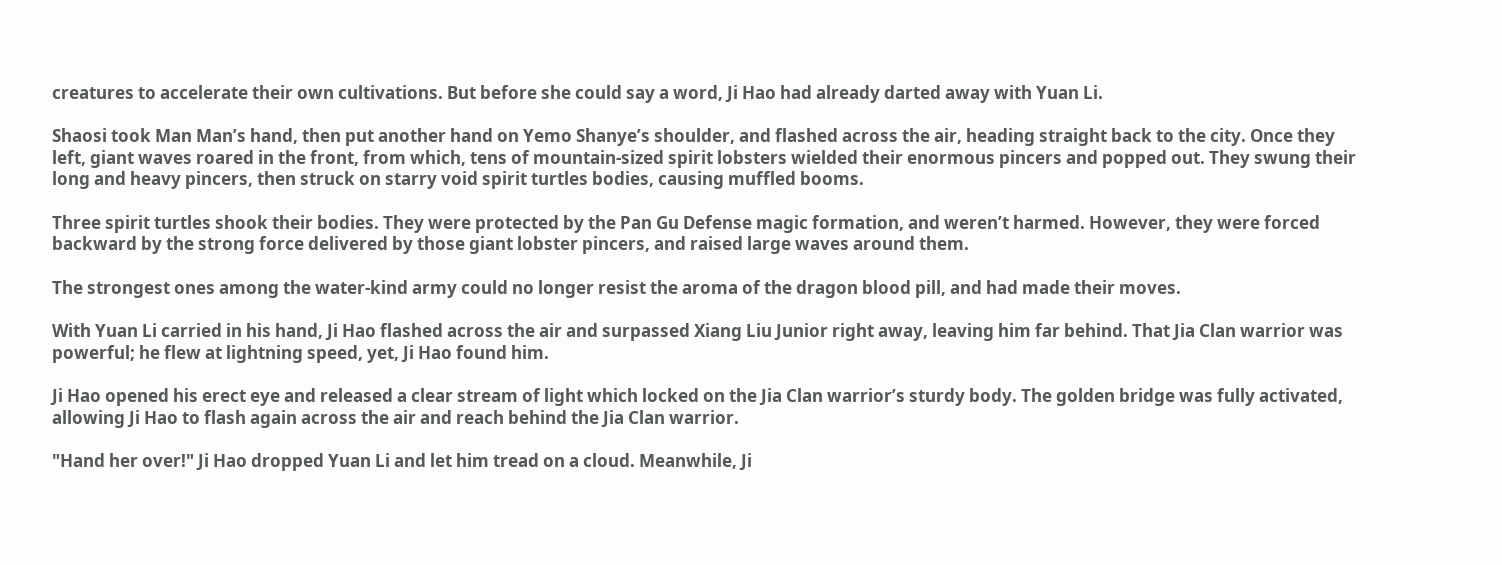creatures to accelerate their own cultivations. But before she could say a word, Ji Hao had already darted away with Yuan Li.

Shaosi took Man Man’s hand, then put another hand on Yemo Shanye’s shoulder, and flashed across the air, heading straight back to the city. Once they left, giant waves roared in the front, from which, tens of mountain-sized spirit lobsters wielded their enormous pincers and popped out. They swung their long and heavy pincers, then struck on starry void spirit turtles bodies, causing muffled booms.

Three spirit turtles shook their bodies. They were protected by the Pan Gu Defense magic formation, and weren’t harmed. However, they were forced backward by the strong force delivered by those giant lobster pincers, and raised large waves around them.

The strongest ones among the water-kind army could no longer resist the aroma of the dragon blood pill, and had made their moves.

With Yuan Li carried in his hand, Ji Hao flashed across the air and surpassed Xiang Liu Junior right away, leaving him far behind. That Jia Clan warrior was powerful; he flew at lightning speed, yet, Ji Hao found him.

Ji Hao opened his erect eye and released a clear stream of light which locked on the Jia Clan warrior’s sturdy body. The golden bridge was fully activated, allowing Ji Hao to flash again across the air and reach behind the Jia Clan warrior.

"Hand her over!" Ji Hao dropped Yuan Li and let him tread on a cloud. Meanwhile, Ji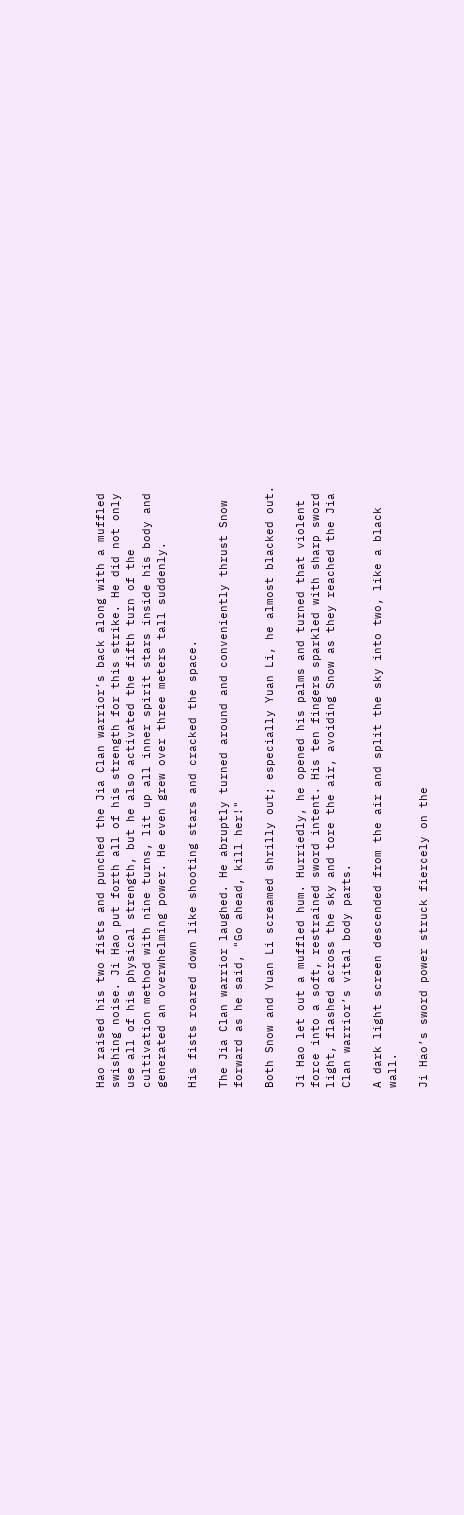Hao raised his two fists and punched the Jia Clan warrior’s back along with a muffled swishing noise. Ji Hao put forth all of his strength for this strike. He did not only use all of his physical strength, but he also activated the fifth turn of the cultivation method with nine turns, lit up all inner spirit stars inside his body and generated an overwhelming power. He even grew over three meters tall suddenly.

His fists roared down like shooting stars and cracked the space.

The Jia Clan warrior laughed. He abruptly turned around and conveniently thrust Snow forward as he said, "Go ahead, kill her!"

Both Snow and Yuan Li screamed shrilly out; especially Yuan Li, he almost blacked out.

Ji Hao let out a muffled hum. Hurriedly, he opened his palms and turned that violent force into a soft, restrained sword intent. His ten fingers sparkled with sharp sword light, flashed across the sky and tore the air, avoiding Snow as they reached the Jia Clan warrior’s vital body parts.

A dark light screen descended from the air and split the sky into two, like a black wall.

Ji Hao’s sword power struck fiercely on the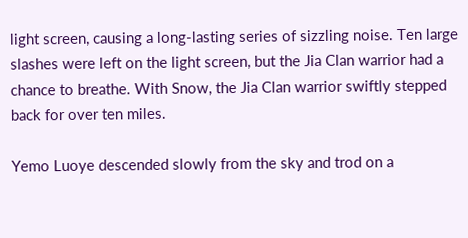light screen, causing a long-lasting series of sizzling noise. Ten large slashes were left on the light screen, but the Jia Clan warrior had a chance to breathe. With Snow, the Jia Clan warrior swiftly stepped back for over ten miles.

Yemo Luoye descended slowly from the sky and trod on a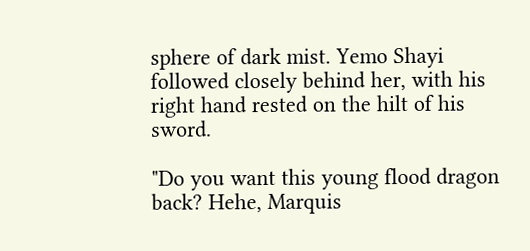sphere of dark mist. Yemo Shayi followed closely behind her, with his right hand rested on the hilt of his sword.

"Do you want this young flood dragon back? Hehe, Marquis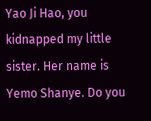Yao Ji Hao, you kidnapped my little sister. Her name is Yemo Shanye. Do you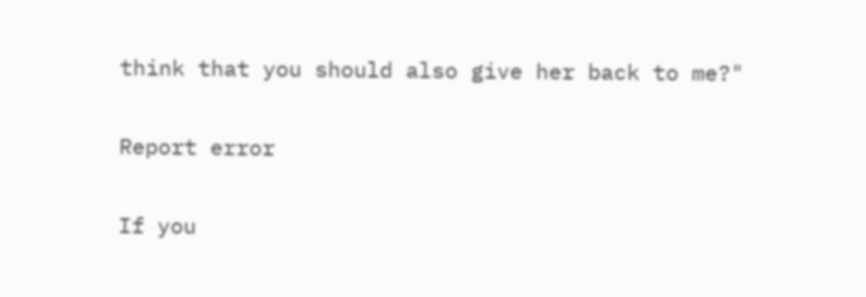think that you should also give her back to me?"

Report error

If you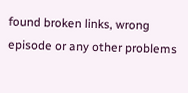found broken links, wrong episode or any other problems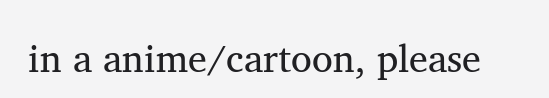in a anime/cartoon, please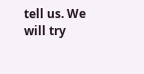tell us. We will try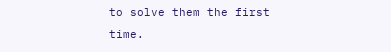to solve them the first time.